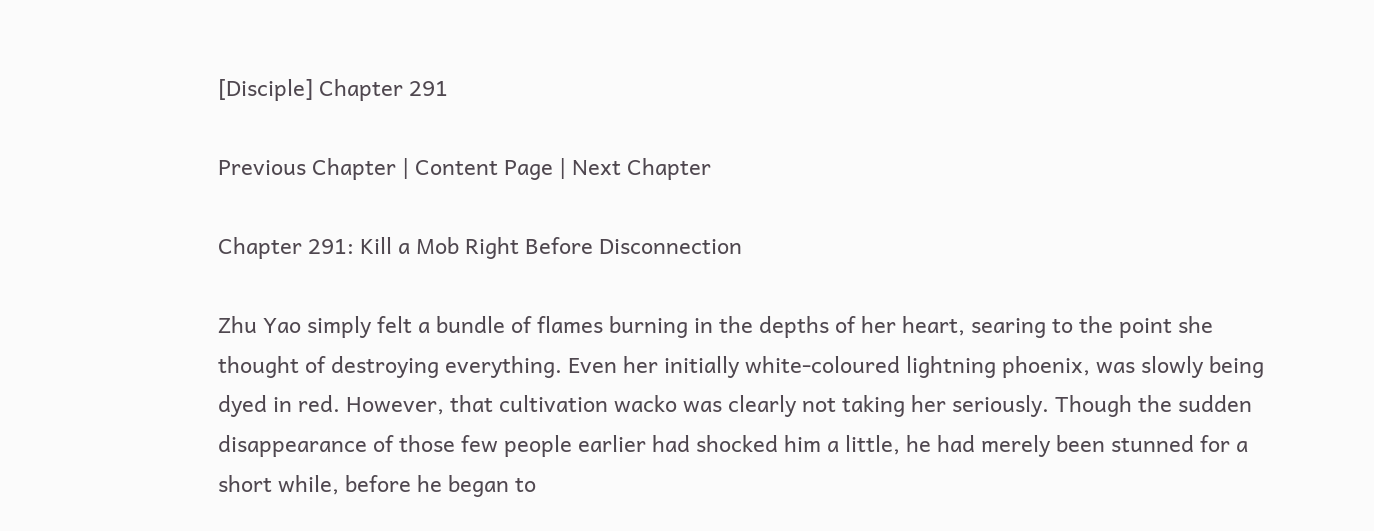[Disciple] Chapter 291

Previous Chapter | Content Page | Next Chapter

Chapter 291: Kill a Mob Right Before Disconnection

Zhu Yao simply felt a bundle of flames burning in the depths of her heart, searing to the point she thought of destroying everything. Even her initially white-coloured lightning phoenix, was slowly being dyed in red. However, that cultivation wacko was clearly not taking her seriously. Though the sudden disappearance of those few people earlier had shocked him a little, he had merely been stunned for a short while, before he began to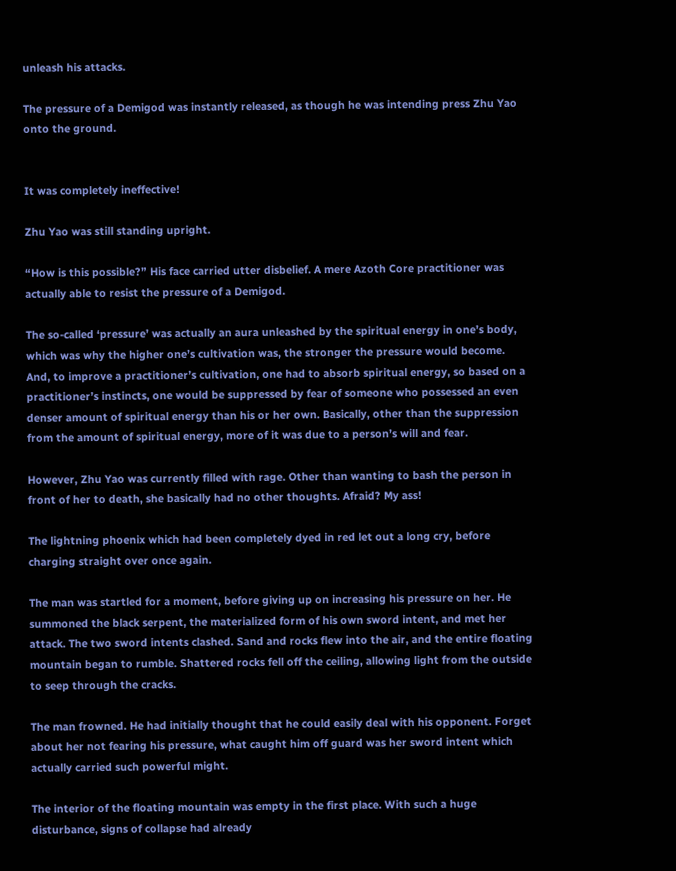unleash his attacks.

The pressure of a Demigod was instantly released, as though he was intending press Zhu Yao onto the ground.


It was completely ineffective!

Zhu Yao was still standing upright.

“How is this possible?” His face carried utter disbelief. A mere Azoth Core practitioner was actually able to resist the pressure of a Demigod.

The so-called ‘pressure’ was actually an aura unleashed by the spiritual energy in one’s body, which was why the higher one’s cultivation was, the stronger the pressure would become. And, to improve a practitioner’s cultivation, one had to absorb spiritual energy, so based on a practitioner’s instincts, one would be suppressed by fear of someone who possessed an even denser amount of spiritual energy than his or her own. Basically, other than the suppression from the amount of spiritual energy, more of it was due to a person’s will and fear.

However, Zhu Yao was currently filled with rage. Other than wanting to bash the person in front of her to death, she basically had no other thoughts. Afraid? My ass!

The lightning phoenix which had been completely dyed in red let out a long cry, before charging straight over once again.

The man was startled for a moment, before giving up on increasing his pressure on her. He summoned the black serpent, the materialized form of his own sword intent, and met her attack. The two sword intents clashed. Sand and rocks flew into the air, and the entire floating mountain began to rumble. Shattered rocks fell off the ceiling, allowing light from the outside to seep through the cracks.

The man frowned. He had initially thought that he could easily deal with his opponent. Forget about her not fearing his pressure, what caught him off guard was her sword intent which actually carried such powerful might.

The interior of the floating mountain was empty in the first place. With such a huge disturbance, signs of collapse had already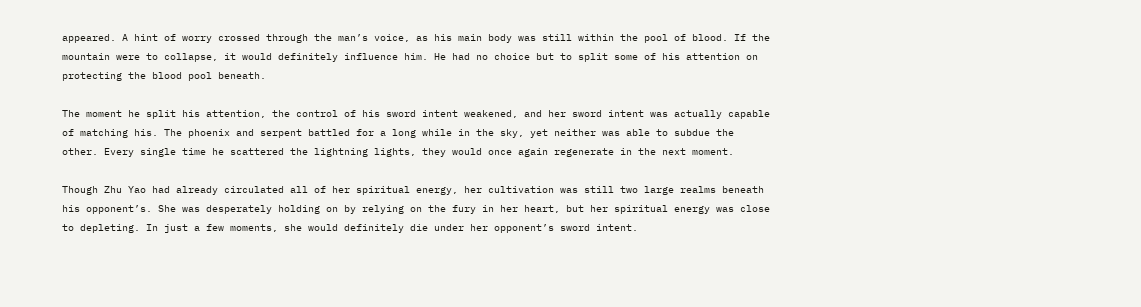appeared. A hint of worry crossed through the man’s voice, as his main body was still within the pool of blood. If the mountain were to collapse, it would definitely influence him. He had no choice but to split some of his attention on protecting the blood pool beneath.

The moment he split his attention, the control of his sword intent weakened, and her sword intent was actually capable of matching his. The phoenix and serpent battled for a long while in the sky, yet neither was able to subdue the other. Every single time he scattered the lightning lights, they would once again regenerate in the next moment.

Though Zhu Yao had already circulated all of her spiritual energy, her cultivation was still two large realms beneath his opponent’s. She was desperately holding on by relying on the fury in her heart, but her spiritual energy was close to depleting. In just a few moments, she would definitely die under her opponent’s sword intent.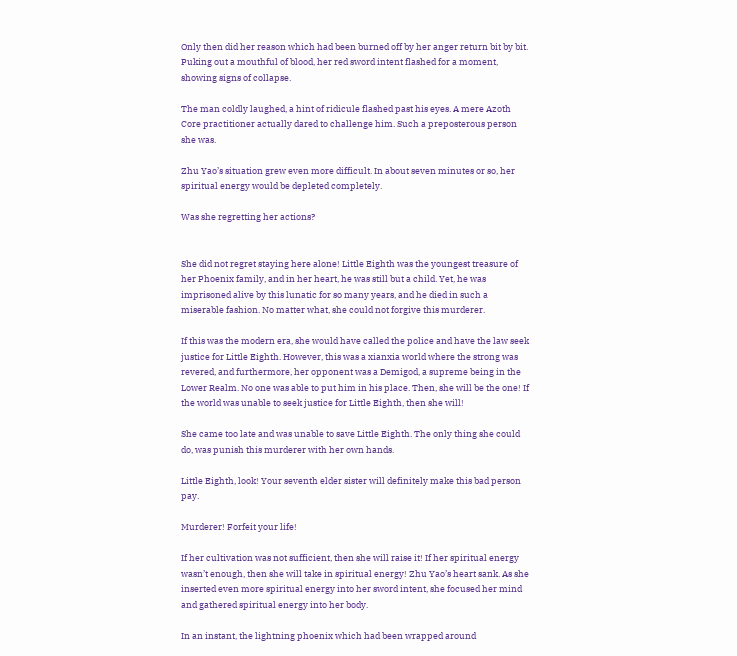Only then did her reason which had been burned off by her anger return bit by bit. Puking out a mouthful of blood, her red sword intent flashed for a moment, showing signs of collapse.

The man coldly laughed, a hint of ridicule flashed past his eyes. A mere Azoth Core practitioner actually dared to challenge him. Such a preposterous person she was.

Zhu Yao’s situation grew even more difficult. In about seven minutes or so, her spiritual energy would be depleted completely.

Was she regretting her actions?


She did not regret staying here alone! Little Eighth was the youngest treasure of her Phoenix family, and in her heart, he was still but a child. Yet, he was imprisoned alive by this lunatic for so many years, and he died in such a miserable fashion. No matter what, she could not forgive this murderer.

If this was the modern era, she would have called the police and have the law seek justice for Little Eighth. However, this was a xianxia world where the strong was revered, and furthermore, her opponent was a Demigod, a supreme being in the Lower Realm. No one was able to put him in his place. Then, she will be the one! If the world was unable to seek justice for Little Eighth, then she will!

She came too late and was unable to save Little Eighth. The only thing she could do, was punish this murderer with her own hands.

Little Eighth, look! Your seventh elder sister will definitely make this bad person pay.

Murderer! Forfeit your life!

If her cultivation was not sufficient, then she will raise it! If her spiritual energy wasn’t enough, then she will take in spiritual energy! Zhu Yao’s heart sank. As she inserted even more spiritual energy into her sword intent, she focused her mind and gathered spiritual energy into her body.

In an instant, the lightning phoenix which had been wrapped around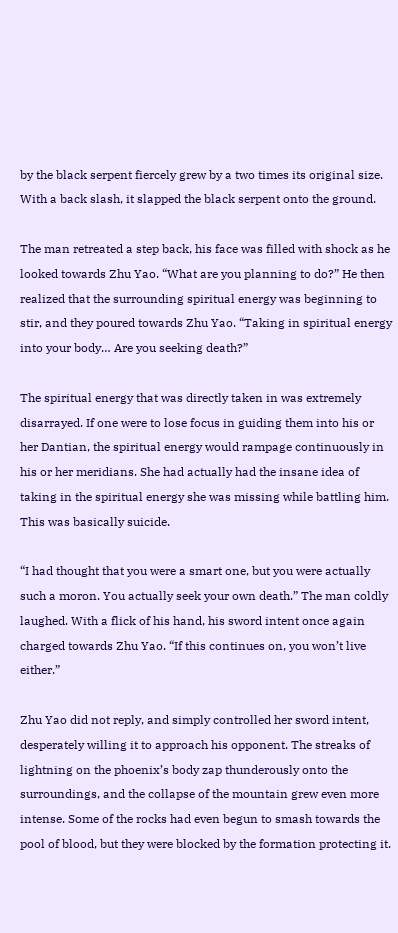by the black serpent fiercely grew by a two times its original size. With a back slash, it slapped the black serpent onto the ground.

The man retreated a step back, his face was filled with shock as he looked towards Zhu Yao. “What are you planning to do?” He then realized that the surrounding spiritual energy was beginning to stir, and they poured towards Zhu Yao. “Taking in spiritual energy into your body… Are you seeking death?”

The spiritual energy that was directly taken in was extremely disarrayed. If one were to lose focus in guiding them into his or her Dantian, the spiritual energy would rampage continuously in his or her meridians. She had actually had the insane idea of taking in the spiritual energy she was missing while battling him. This was basically suicide.

“I had thought that you were a smart one, but you were actually such a moron. You actually seek your own death.” The man coldly laughed. With a flick of his hand, his sword intent once again charged towards Zhu Yao. “If this continues on, you won’t live either.”

Zhu Yao did not reply, and simply controlled her sword intent, desperately willing it to approach his opponent. The streaks of lightning on the phoenix’s body zap thunderously onto the surroundings, and the collapse of the mountain grew even more intense. Some of the rocks had even begun to smash towards the pool of blood, but they were blocked by the formation protecting it.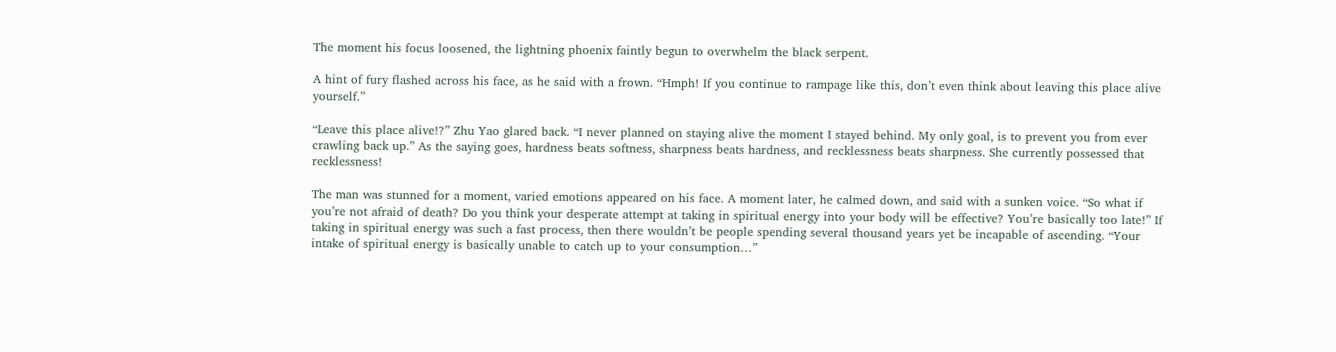The moment his focus loosened, the lightning phoenix faintly begun to overwhelm the black serpent.

A hint of fury flashed across his face, as he said with a frown. “Hmph! If you continue to rampage like this, don’t even think about leaving this place alive yourself.”

“Leave this place alive!?” Zhu Yao glared back. “I never planned on staying alive the moment I stayed behind. My only goal, is to prevent you from ever crawling back up.” As the saying goes, hardness beats softness, sharpness beats hardness, and recklessness beats sharpness. She currently possessed that recklessness!

The man was stunned for a moment, varied emotions appeared on his face. A moment later, he calmed down, and said with a sunken voice. “So what if you’re not afraid of death? Do you think your desperate attempt at taking in spiritual energy into your body will be effective? You’re basically too late!” If taking in spiritual energy was such a fast process, then there wouldn’t be people spending several thousand years yet be incapable of ascending. “Your intake of spiritual energy is basically unable to catch up to your consumption…”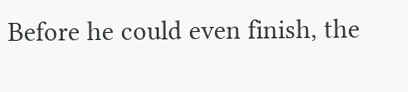Before he could even finish, the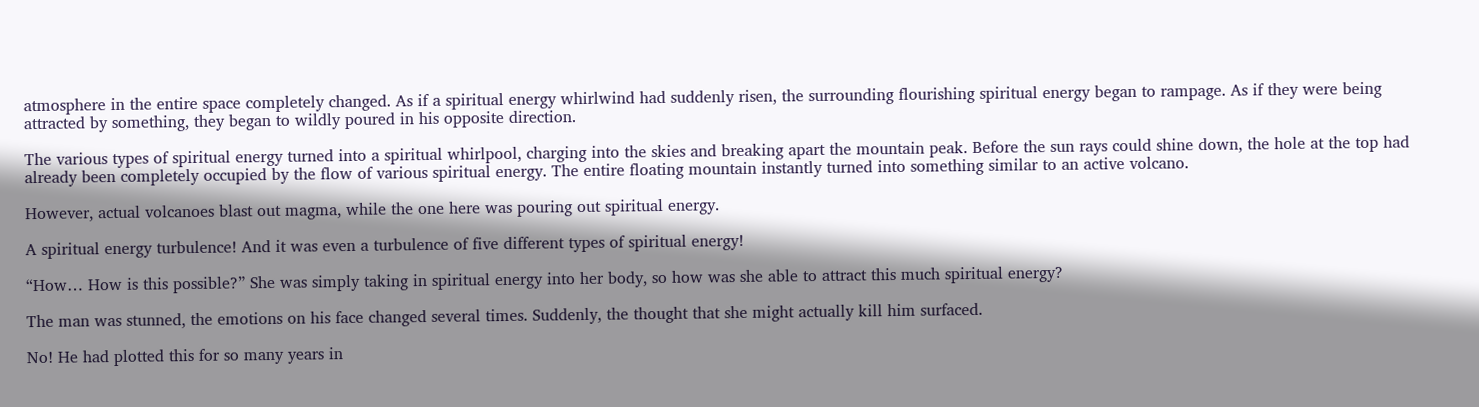atmosphere in the entire space completely changed. As if a spiritual energy whirlwind had suddenly risen, the surrounding flourishing spiritual energy began to rampage. As if they were being attracted by something, they began to wildly poured in his opposite direction.

The various types of spiritual energy turned into a spiritual whirlpool, charging into the skies and breaking apart the mountain peak. Before the sun rays could shine down, the hole at the top had already been completely occupied by the flow of various spiritual energy. The entire floating mountain instantly turned into something similar to an active volcano.

However, actual volcanoes blast out magma, while the one here was pouring out spiritual energy.

A spiritual energy turbulence! And it was even a turbulence of five different types of spiritual energy!

“How… How is this possible?” She was simply taking in spiritual energy into her body, so how was she able to attract this much spiritual energy?

The man was stunned, the emotions on his face changed several times. Suddenly, the thought that she might actually kill him surfaced.

No! He had plotted this for so many years in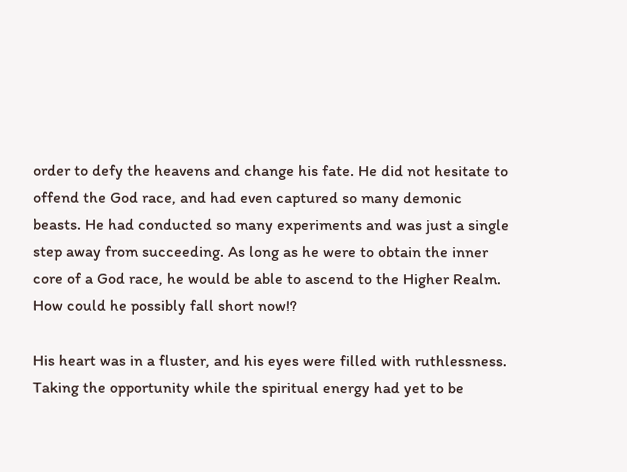order to defy the heavens and change his fate. He did not hesitate to offend the God race, and had even captured so many demonic beasts. He had conducted so many experiments and was just a single step away from succeeding. As long as he were to obtain the inner core of a God race, he would be able to ascend to the Higher Realm. How could he possibly fall short now!?

His heart was in a fluster, and his eyes were filled with ruthlessness. Taking the opportunity while the spiritual energy had yet to be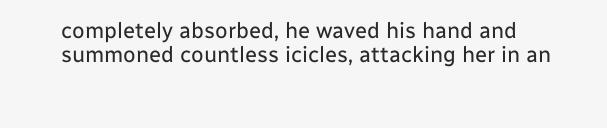completely absorbed, he waved his hand and summoned countless icicles, attacking her in an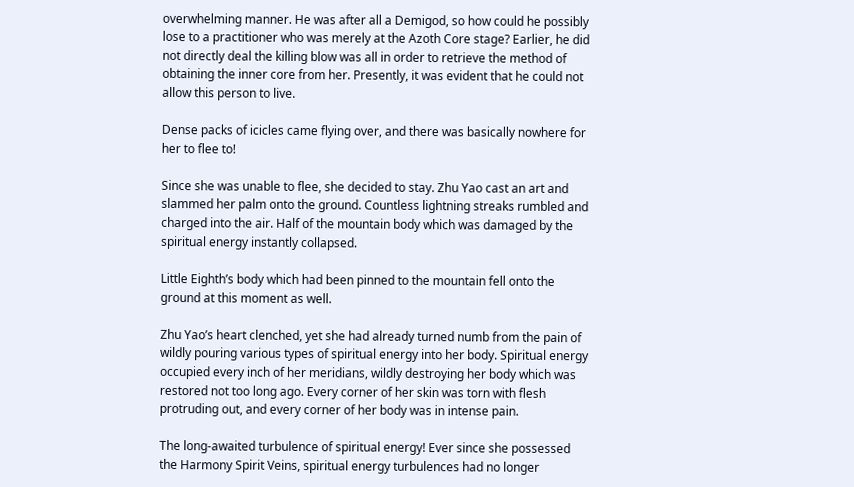overwhelming manner. He was after all a Demigod, so how could he possibly lose to a practitioner who was merely at the Azoth Core stage? Earlier, he did not directly deal the killing blow was all in order to retrieve the method of obtaining the inner core from her. Presently, it was evident that he could not allow this person to live.

Dense packs of icicles came flying over, and there was basically nowhere for her to flee to!

Since she was unable to flee, she decided to stay. Zhu Yao cast an art and slammed her palm onto the ground. Countless lightning streaks rumbled and charged into the air. Half of the mountain body which was damaged by the spiritual energy instantly collapsed.

Little Eighth’s body which had been pinned to the mountain fell onto the ground at this moment as well.

Zhu Yao’s heart clenched, yet she had already turned numb from the pain of wildly pouring various types of spiritual energy into her body. Spiritual energy occupied every inch of her meridians, wildly destroying her body which was restored not too long ago. Every corner of her skin was torn with flesh protruding out, and every corner of her body was in intense pain.

The long-awaited turbulence of spiritual energy! Ever since she possessed the Harmony Spirit Veins, spiritual energy turbulences had no longer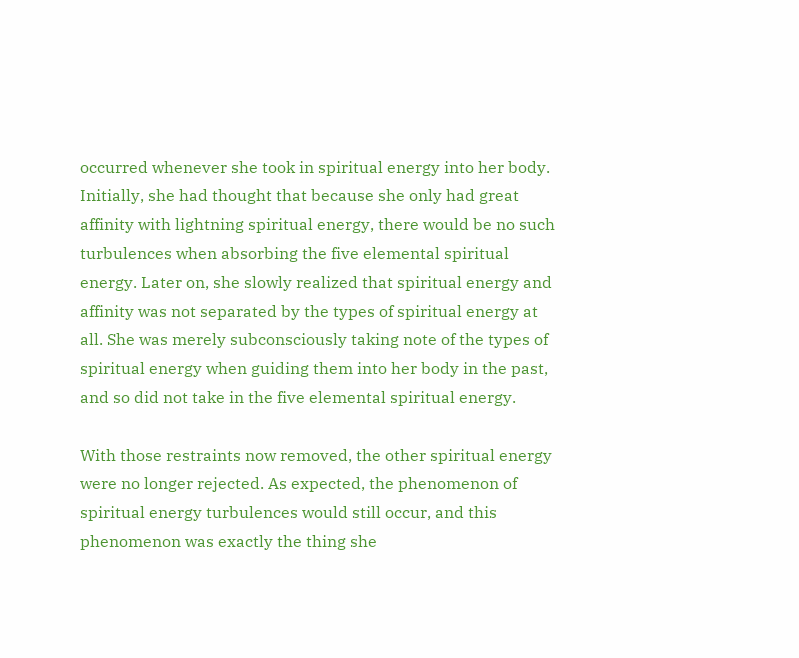occurred whenever she took in spiritual energy into her body. Initially, she had thought that because she only had great affinity with lightning spiritual energy, there would be no such turbulences when absorbing the five elemental spiritual energy. Later on, she slowly realized that spiritual energy and affinity was not separated by the types of spiritual energy at all. She was merely subconsciously taking note of the types of spiritual energy when guiding them into her body in the past, and so did not take in the five elemental spiritual energy.

With those restraints now removed, the other spiritual energy were no longer rejected. As expected, the phenomenon of spiritual energy turbulences would still occur, and this phenomenon was exactly the thing she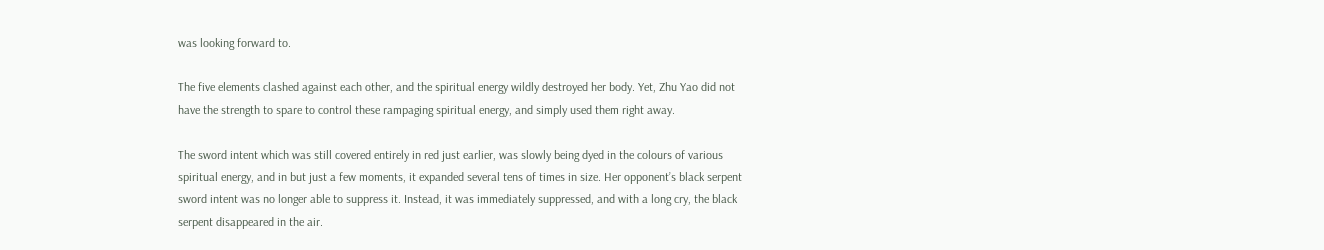was looking forward to.

The five elements clashed against each other, and the spiritual energy wildly destroyed her body. Yet, Zhu Yao did not have the strength to spare to control these rampaging spiritual energy, and simply used them right away.

The sword intent which was still covered entirely in red just earlier, was slowly being dyed in the colours of various spiritual energy, and in but just a few moments, it expanded several tens of times in size. Her opponent’s black serpent sword intent was no longer able to suppress it. Instead, it was immediately suppressed, and with a long cry, the black serpent disappeared in the air.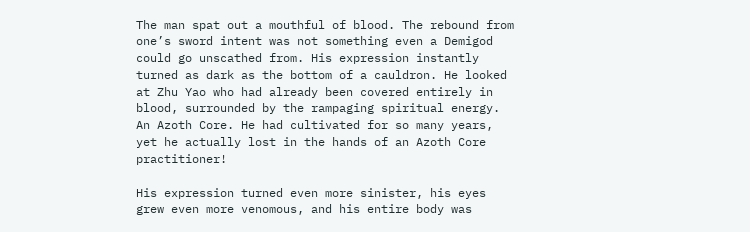The man spat out a mouthful of blood. The rebound from one’s sword intent was not something even a Demigod could go unscathed from. His expression instantly turned as dark as the bottom of a cauldron. He looked at Zhu Yao who had already been covered entirely in blood, surrounded by the rampaging spiritual energy. An Azoth Core. He had cultivated for so many years, yet he actually lost in the hands of an Azoth Core practitioner!

His expression turned even more sinister, his eyes grew even more venomous, and his entire body was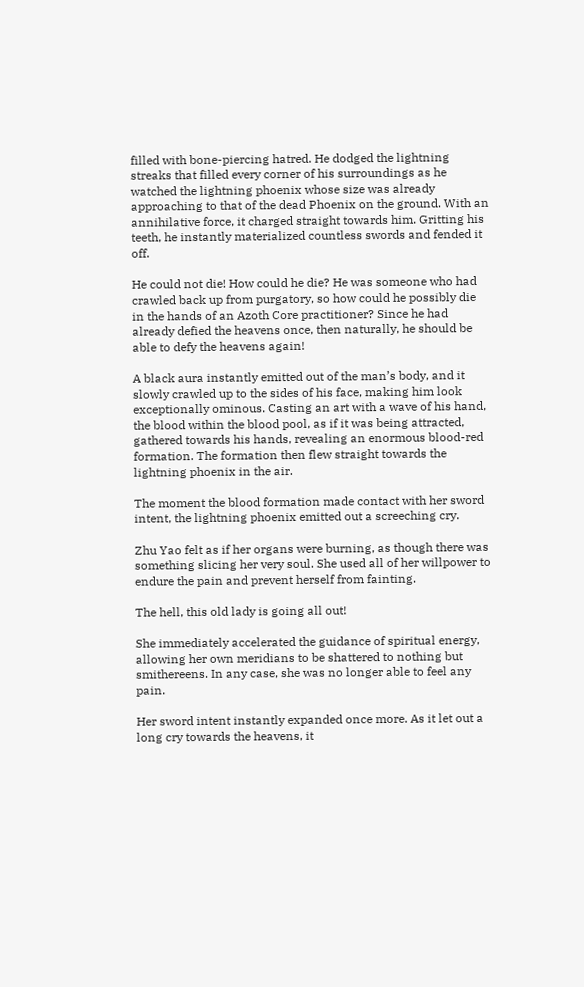filled with bone-piercing hatred. He dodged the lightning streaks that filled every corner of his surroundings as he watched the lightning phoenix whose size was already approaching to that of the dead Phoenix on the ground. With an annihilative force, it charged straight towards him. Gritting his teeth, he instantly materialized countless swords and fended it off.

He could not die! How could he die? He was someone who had crawled back up from purgatory, so how could he possibly die in the hands of an Azoth Core practitioner? Since he had already defied the heavens once, then naturally, he should be able to defy the heavens again!

A black aura instantly emitted out of the man’s body, and it slowly crawled up to the sides of his face, making him look exceptionally ominous. Casting an art with a wave of his hand, the blood within the blood pool, as if it was being attracted, gathered towards his hands, revealing an enormous blood-red formation. The formation then flew straight towards the lightning phoenix in the air.

The moment the blood formation made contact with her sword intent, the lightning phoenix emitted out a screeching cry.

Zhu Yao felt as if her organs were burning, as though there was something slicing her very soul. She used all of her willpower to endure the pain and prevent herself from fainting.

The hell, this old lady is going all out!

She immediately accelerated the guidance of spiritual energy, allowing her own meridians to be shattered to nothing but smithereens. In any case, she was no longer able to feel any pain.

Her sword intent instantly expanded once more. As it let out a long cry towards the heavens, it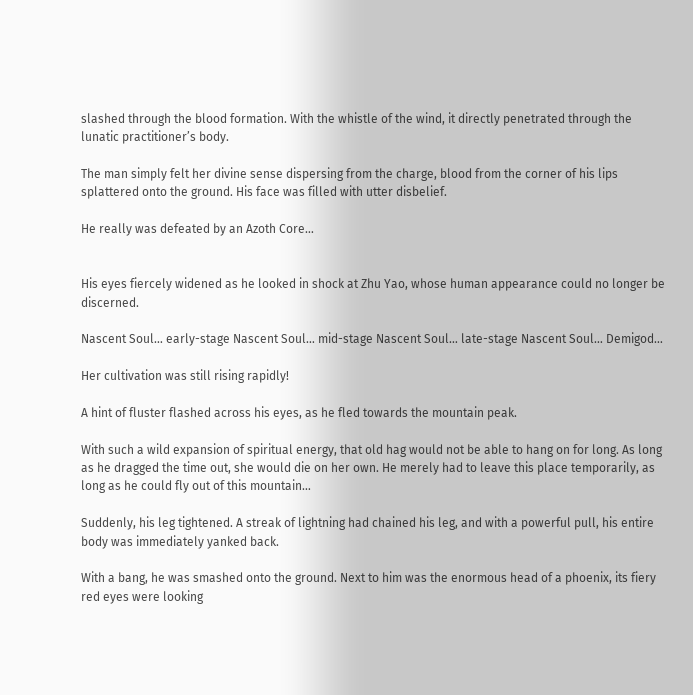slashed through the blood formation. With the whistle of the wind, it directly penetrated through the lunatic practitioner’s body.

The man simply felt her divine sense dispersing from the charge, blood from the corner of his lips splattered onto the ground. His face was filled with utter disbelief.

He really was defeated by an Azoth Core…


His eyes fiercely widened as he looked in shock at Zhu Yao, whose human appearance could no longer be discerned.

Nascent Soul… early-stage Nascent Soul… mid-stage Nascent Soul… late-stage Nascent Soul… Demigod…

Her cultivation was still rising rapidly!

A hint of fluster flashed across his eyes, as he fled towards the mountain peak.

With such a wild expansion of spiritual energy, that old hag would not be able to hang on for long. As long as he dragged the time out, she would die on her own. He merely had to leave this place temporarily, as long as he could fly out of this mountain…

Suddenly, his leg tightened. A streak of lightning had chained his leg, and with a powerful pull, his entire body was immediately yanked back.

With a bang, he was smashed onto the ground. Next to him was the enormous head of a phoenix, its fiery red eyes were looking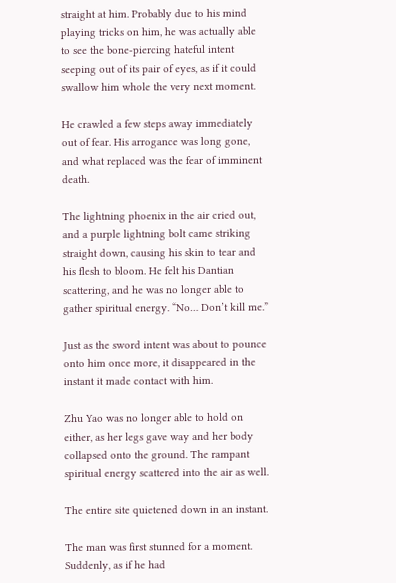straight at him. Probably due to his mind playing tricks on him, he was actually able to see the bone-piercing hateful intent seeping out of its pair of eyes, as if it could swallow him whole the very next moment.

He crawled a few steps away immediately out of fear. His arrogance was long gone, and what replaced was the fear of imminent death.

The lightning phoenix in the air cried out, and a purple lightning bolt came striking straight down, causing his skin to tear and his flesh to bloom. He felt his Dantian scattering, and he was no longer able to gather spiritual energy. “No… Don’t kill me.”

Just as the sword intent was about to pounce onto him once more, it disappeared in the instant it made contact with him.

Zhu Yao was no longer able to hold on either, as her legs gave way and her body collapsed onto the ground. The rampant spiritual energy scattered into the air as well.

The entire site quietened down in an instant.

The man was first stunned for a moment. Suddenly, as if he had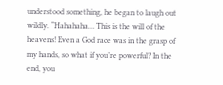understood something, he began to laugh out wildly. “Hahahaha… This is the will of the heavens! Even a God race was in the grasp of my hands, so what if you’re powerful? In the end, you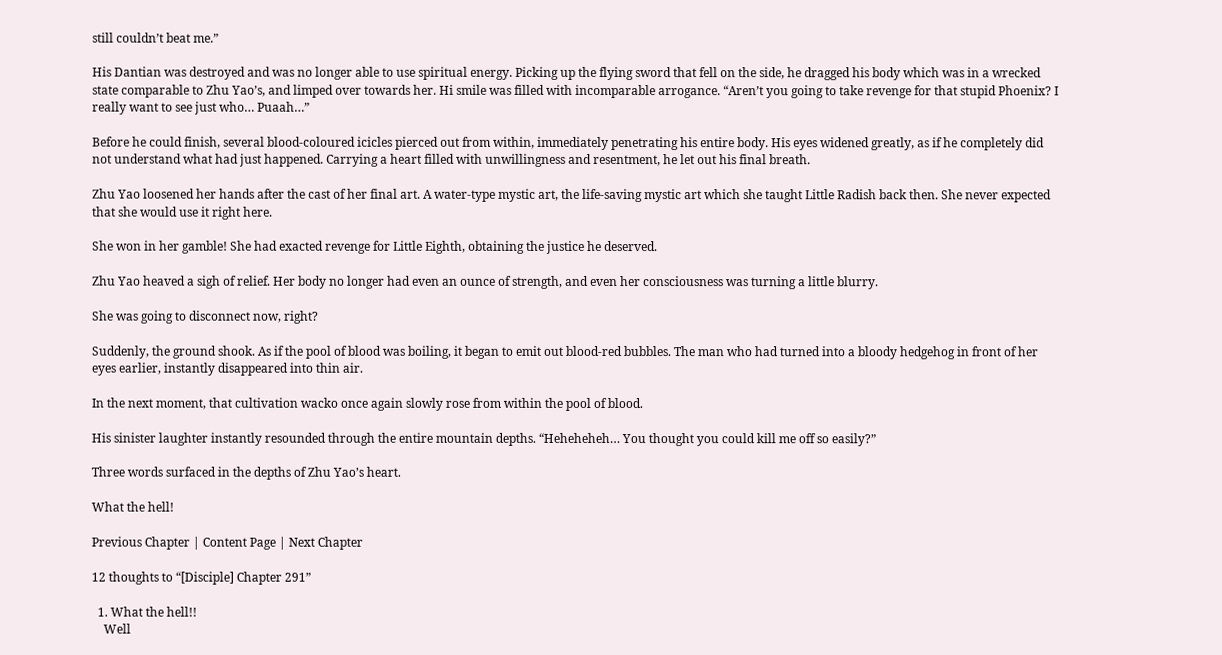still couldn’t beat me.”

His Dantian was destroyed and was no longer able to use spiritual energy. Picking up the flying sword that fell on the side, he dragged his body which was in a wrecked state comparable to Zhu Yao’s, and limped over towards her. Hi smile was filled with incomparable arrogance. “Aren’t you going to take revenge for that stupid Phoenix? I really want to see just who… Puaah…”

Before he could finish, several blood-coloured icicles pierced out from within, immediately penetrating his entire body. His eyes widened greatly, as if he completely did not understand what had just happened. Carrying a heart filled with unwillingness and resentment, he let out his final breath.

Zhu Yao loosened her hands after the cast of her final art. A water-type mystic art, the life-saving mystic art which she taught Little Radish back then. She never expected that she would use it right here.

She won in her gamble! She had exacted revenge for Little Eighth, obtaining the justice he deserved.

Zhu Yao heaved a sigh of relief. Her body no longer had even an ounce of strength, and even her consciousness was turning a little blurry.

She was going to disconnect now, right?

Suddenly, the ground shook. As if the pool of blood was boiling, it began to emit out blood-red bubbles. The man who had turned into a bloody hedgehog in front of her eyes earlier, instantly disappeared into thin air.

In the next moment, that cultivation wacko once again slowly rose from within the pool of blood.

His sinister laughter instantly resounded through the entire mountain depths. “Heheheheh… You thought you could kill me off so easily?”

Three words surfaced in the depths of Zhu Yao’s heart.

What the hell!

Previous Chapter | Content Page | Next Chapter

12 thoughts to “[Disciple] Chapter 291”

  1. What the hell!!
    Well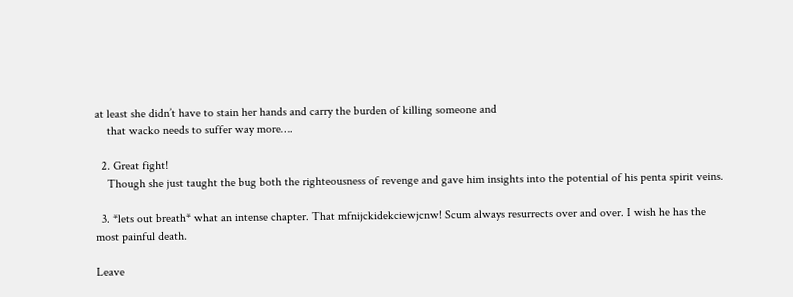at least she didn’t have to stain her hands and carry the burden of killing someone and
    that wacko needs to suffer way more….

  2. Great fight!
    Though she just taught the bug both the righteousness of revenge and gave him insights into the potential of his penta spirit veins.

  3. *lets out breath* what an intense chapter. That mfnijckidekciewjcnw! Scum always resurrects over and over. I wish he has the most painful death.

Leave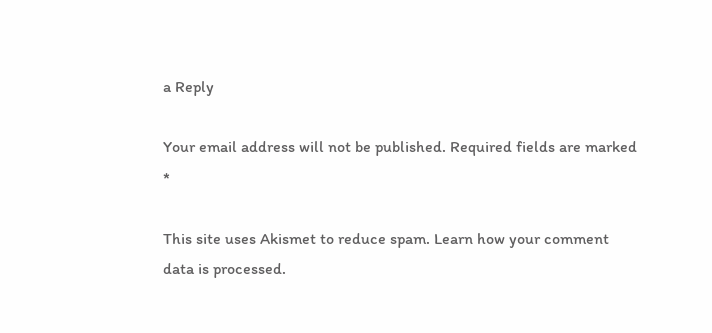a Reply

Your email address will not be published. Required fields are marked *

This site uses Akismet to reduce spam. Learn how your comment data is processed.